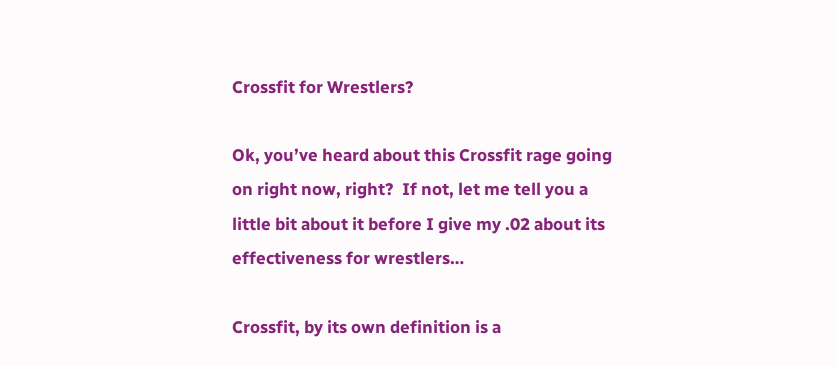Crossfit for Wrestlers?

Ok, you’ve heard about this Crossfit rage going on right now, right?  If not, let me tell you a little bit about it before I give my .02 about its effectiveness for wrestlers…

Crossfit, by its own definition is a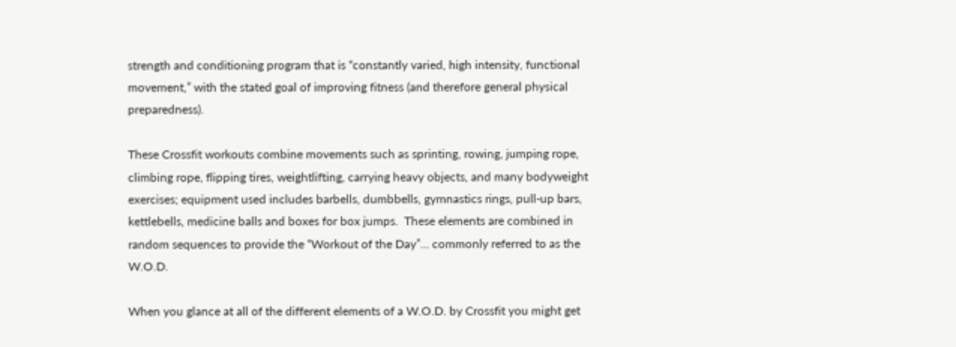strength and conditioning program that is “constantly varied, high intensity, functional movement,” with the stated goal of improving fitness (and therefore general physical preparedness).

These Crossfit workouts combine movements such as sprinting, rowing, jumping rope, climbing rope, flipping tires, weightlifting, carrying heavy objects, and many bodyweight exercises; equipment used includes barbells, dumbbells, gymnastics rings, pull-up bars, kettlebells, medicine balls and boxes for box jumps.  These elements are combined in random sequences to provide the “Workout of the Day”… commonly referred to as the W.O.D.

When you glance at all of the different elements of a W.O.D. by Crossfit you might get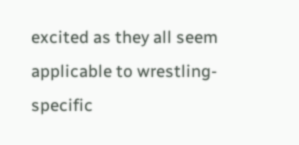excited as they all seem applicable to wrestling-specific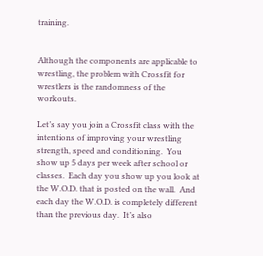training.


Although the components are applicable to wrestling, the problem with Crossfit for wrestlers is the randomness of the workouts.

Let’s say you join a Crossfit class with the intentions of improving your wrestling strength, speed and conditioning.  You show up 5 days per week after school or classes.  Each day you show up you look at the W.O.D. that is posted on the wall.  And each day the W.O.D. is completely different than the previous day.  It’s also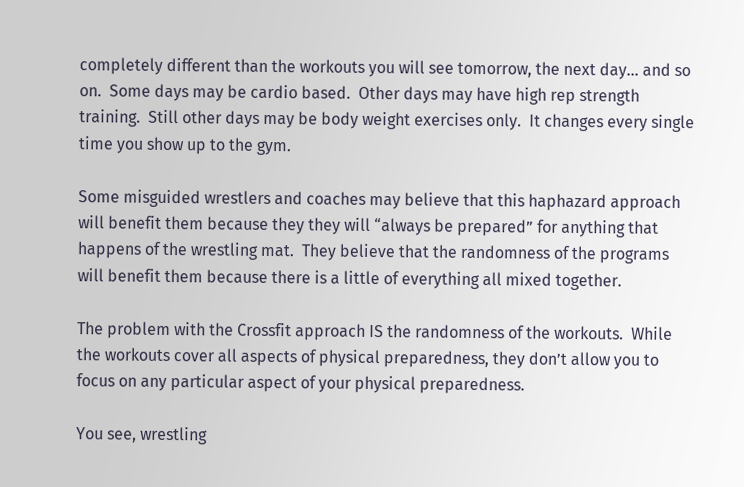completely different than the workouts you will see tomorrow, the next day… and so on.  Some days may be cardio based.  Other days may have high rep strength training.  Still other days may be body weight exercises only.  It changes every single time you show up to the gym.

Some misguided wrestlers and coaches may believe that this haphazard approach will benefit them because they they will “always be prepared” for anything that happens of the wrestling mat.  They believe that the randomness of the programs will benefit them because there is a little of everything all mixed together.

The problem with the Crossfit approach IS the randomness of the workouts.  While the workouts cover all aspects of physical preparedness, they don’t allow you to focus on any particular aspect of your physical preparedness.

You see, wrestling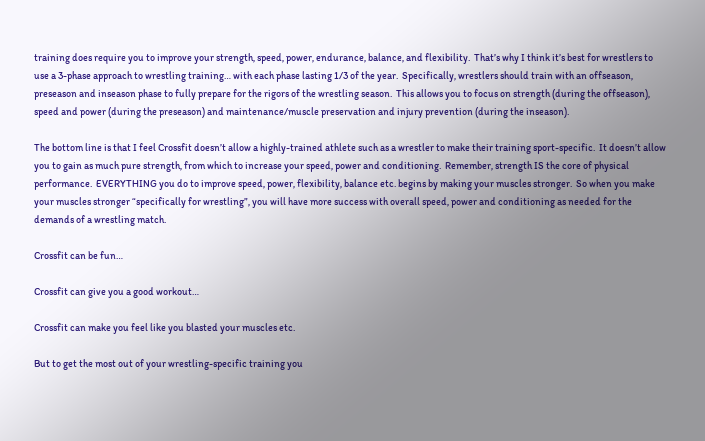training does require you to improve your strength, speed, power, endurance, balance, and flexibility.  That’s why I think it’s best for wrestlers to use a 3-phase approach to wrestling training… with each phase lasting 1/3 of the year.  Specifically, wrestlers should train with an offseason, preseason and inseason phase to fully prepare for the rigors of the wrestling season.  This allows you to focus on strength (during the offseason), speed and power (during the preseason) and maintenance/muscle preservation and injury prevention (during the inseason).

The bottom line is that I feel Crossfit doesn’t allow a highly-trained athlete such as a wrestler to make their training sport-specific.  It doesn’t allow you to gain as much pure strength, from which to increase your speed, power and conditioning.  Remember, strength IS the core of physical performance.  EVERYTHING you do to improve speed, power, flexibility, balance etc. begins by making your muscles stronger.  So when you make your muscles stronger “specifically for wrestling”, you will have more success with overall speed, power and conditioning as needed for the demands of a wrestling match.

Crossfit can be fun…

Crossfit can give you a good workout…

Crossfit can make you feel like you blasted your muscles etc.

But to get the most out of your wrestling-specific training you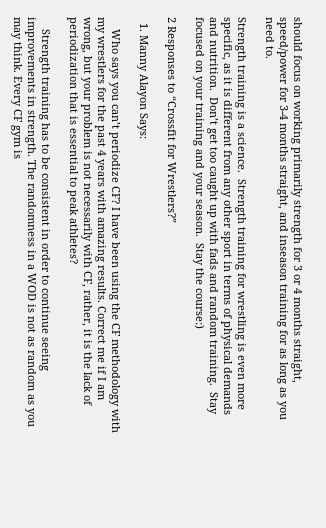should focus on working primarily strength for 3 or 4 months straight, speed/power for 3-4 months straight, and inseason training for as long as you need to.

Strength training is a science.  Strength training for wrestling is even more specific, as it is different from any other sport in terms of physical demands and nutrition.  Don’t get too caught up with fads and random training.  Stay focused on your training and your season.  Stay the course:)

2 Responses to “Crossfit for Wrestlers?”

  1. Manny Alayon Says:

    Who says you can’t periodize CF? I have been using the CF methodology with my wrestlers for the past 4 years with amazing results. Correct me if I am wrong, but your problem is not necessarily with CF, rather, it is the lack of periodization that is essential to peak athletes?

    Strength training has to be consistent in order to continue seeing improvements in strength. The randomness in a WOD is not as random as you may think. Every CF gym is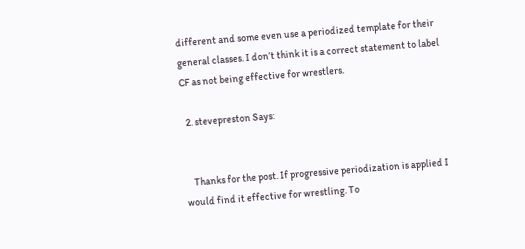different and some even use a periodized template for their general classes. I don’t think it is a correct statement to label CF as not being effective for wrestlers.

  2. stevepreston Says:


    Thanks for the post. If progressive periodization is applied I would find it effective for wrestling. To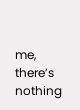me, there’s nothing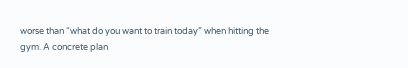worse than “what do you want to train today” when hitting the gym. A concrete plan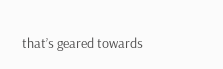that’s geared towards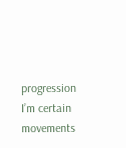progression I’m certain movements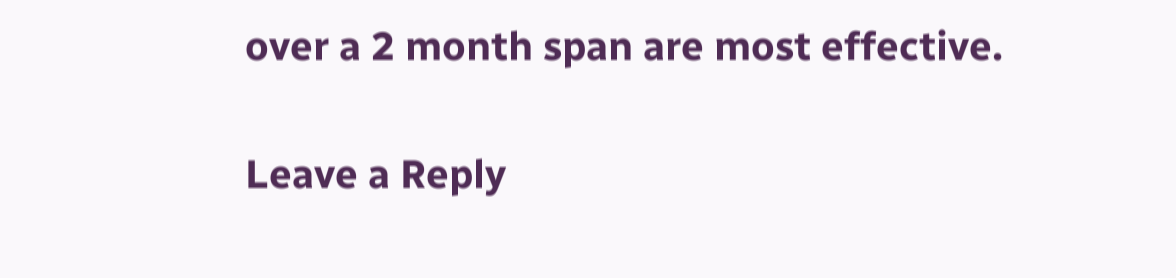over a 2 month span are most effective.

Leave a Reply